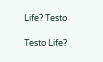Life? Testo

Testo Life?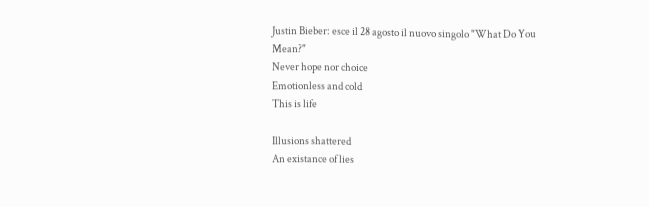Justin Bieber: esce il 28 agosto il nuovo singolo "What Do You Mean?"
Never hope nor choice
Emotionless and cold
This is life

Illusions shattered
An existance of lies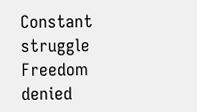Constant struggle
Freedom denied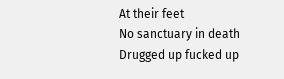At their feet
No sanctuary in death
Drugged up fucked up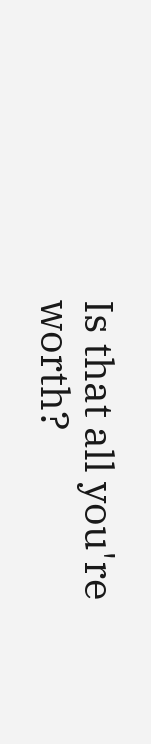Is that all you're worth?